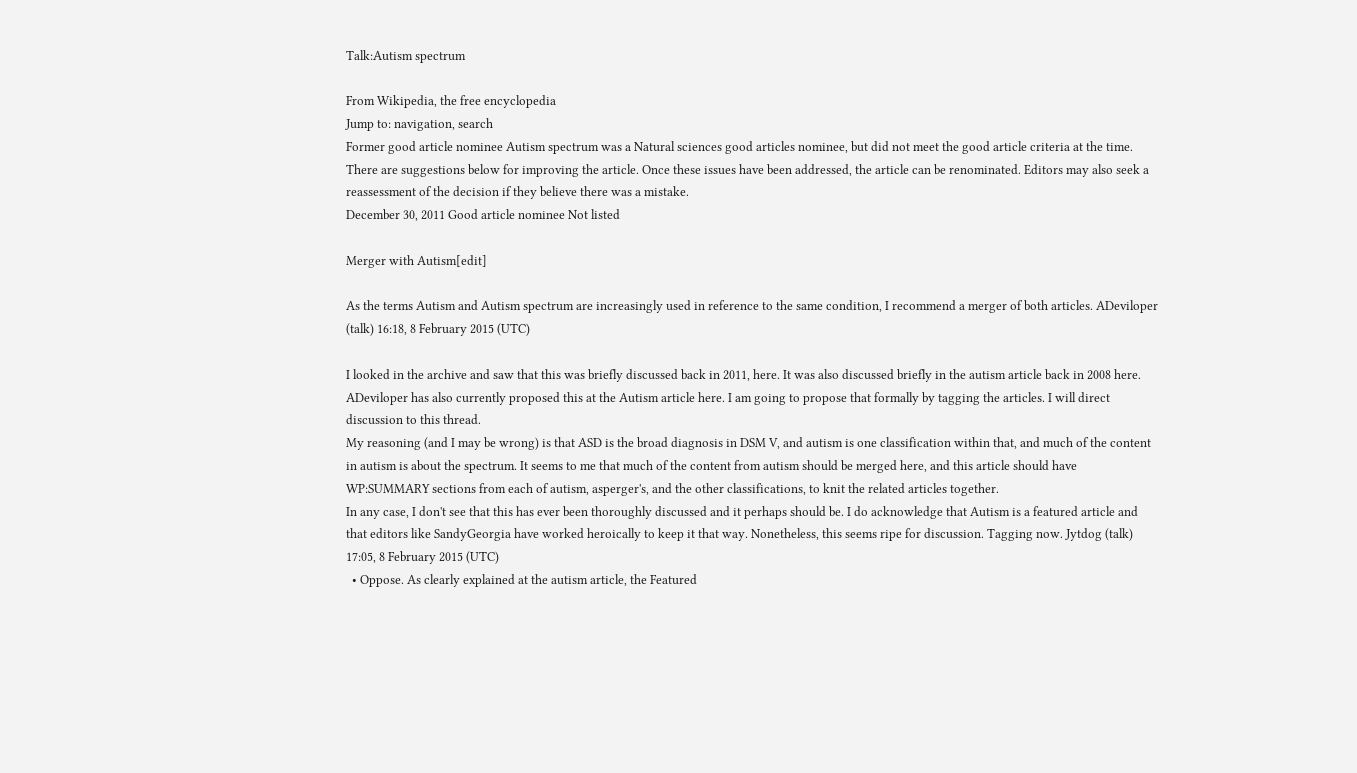Talk:Autism spectrum

From Wikipedia, the free encyclopedia
Jump to: navigation, search
Former good article nominee Autism spectrum was a Natural sciences good articles nominee, but did not meet the good article criteria at the time. There are suggestions below for improving the article. Once these issues have been addressed, the article can be renominated. Editors may also seek a reassessment of the decision if they believe there was a mistake.
December 30, 2011 Good article nominee Not listed

Merger with Autism[edit]

As the terms Autism and Autism spectrum are increasingly used in reference to the same condition, I recommend a merger of both articles. ADeviloper (talk) 16:18, 8 February 2015 (UTC)

I looked in the archive and saw that this was briefly discussed back in 2011, here. It was also discussed briefly in the autism article back in 2008 here. ADeviloper has also currently proposed this at the Autism article here. I am going to propose that formally by tagging the articles. I will direct discussion to this thread.
My reasoning (and I may be wrong) is that ASD is the broad diagnosis in DSM V, and autism is one classification within that, and much of the content in autism is about the spectrum. It seems to me that much of the content from autism should be merged here, and this article should have WP:SUMMARY sections from each of autism, asperger's, and the other classifications, to knit the related articles together.
In any case, I don't see that this has ever been thoroughly discussed and it perhaps should be. I do acknowledge that Autism is a featured article and that editors like SandyGeorgia have worked heroically to keep it that way. Nonetheless, this seems ripe for discussion. Tagging now. Jytdog (talk) 17:05, 8 February 2015 (UTC)
  • Oppose. As clearly explained at the autism article, the Featured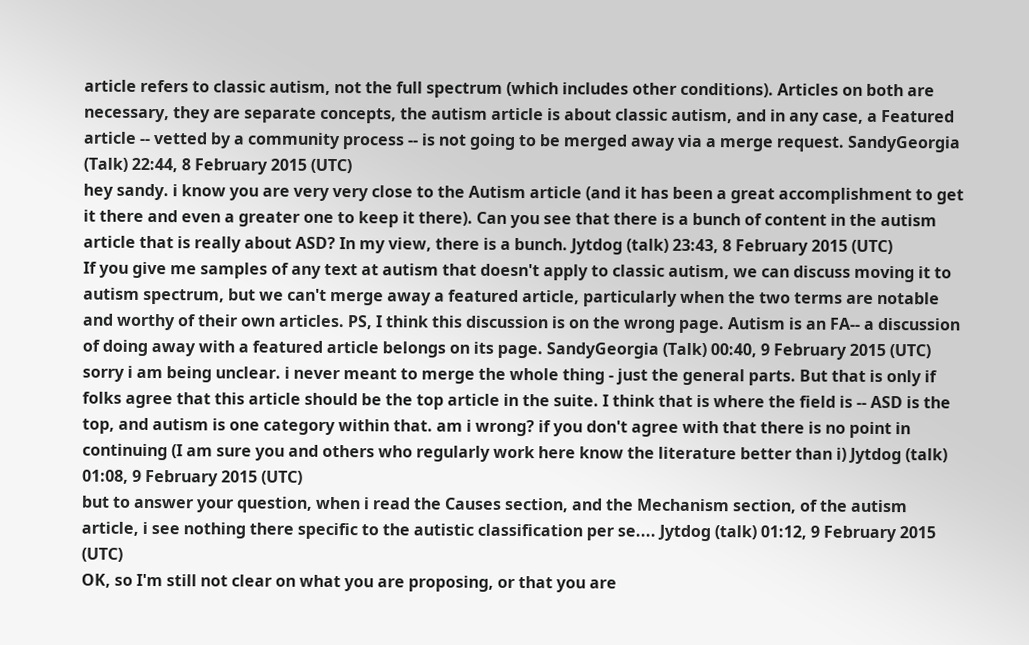article refers to classic autism, not the full spectrum (which includes other conditions). Articles on both are necessary, they are separate concepts, the autism article is about classic autism, and in any case, a Featured article -- vetted by a community process -- is not going to be merged away via a merge request. SandyGeorgia (Talk) 22:44, 8 February 2015 (UTC)
hey sandy. i know you are very very close to the Autism article (and it has been a great accomplishment to get it there and even a greater one to keep it there). Can you see that there is a bunch of content in the autism article that is really about ASD? In my view, there is a bunch. Jytdog (talk) 23:43, 8 February 2015 (UTC)
If you give me samples of any text at autism that doesn't apply to classic autism, we can discuss moving it to autism spectrum, but we can't merge away a featured article, particularly when the two terms are notable and worthy of their own articles. PS, I think this discussion is on the wrong page. Autism is an FA-- a discussion of doing away with a featured article belongs on its page. SandyGeorgia (Talk) 00:40, 9 February 2015 (UTC)
sorry i am being unclear. i never meant to merge the whole thing - just the general parts. But that is only if folks agree that this article should be the top article in the suite. I think that is where the field is -- ASD is the top, and autism is one category within that. am i wrong? if you don't agree with that there is no point in continuing (I am sure you and others who regularly work here know the literature better than i) Jytdog (talk) 01:08, 9 February 2015 (UTC)
but to answer your question, when i read the Causes section, and the Mechanism section, of the autism article, i see nothing there specific to the autistic classification per se.... Jytdog (talk) 01:12, 9 February 2015 (UTC)
OK, so I'm still not clear on what you are proposing, or that you are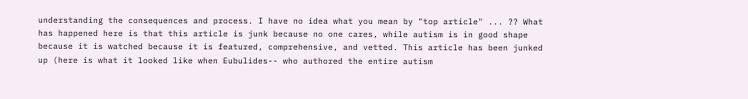understanding the consequences and process. I have no idea what you mean by "top article" ... ?? What has happened here is that this article is junk because no one cares, while autism is in good shape because it is watched because it is featured, comprehensive, and vetted. This article has been junked up (here is what it looked like when Eubulides-- who authored the entire autism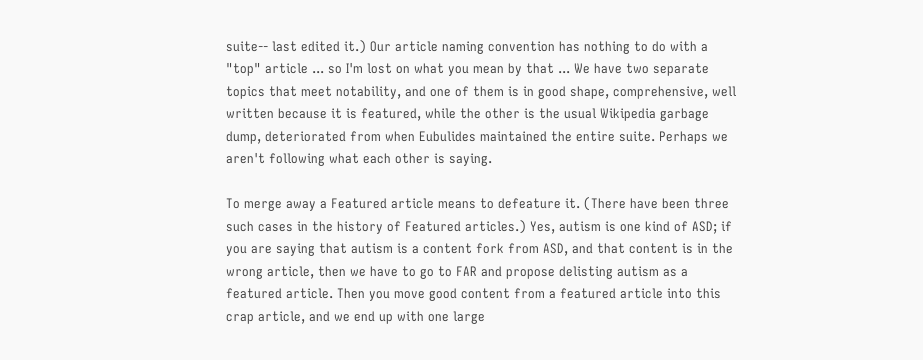suite-- last edited it.) Our article naming convention has nothing to do with a "top" article ... so I'm lost on what you mean by that ... We have two separate topics that meet notability, and one of them is in good shape, comprehensive, well written because it is featured, while the other is the usual Wikipedia garbage dump, deteriorated from when Eubulides maintained the entire suite. Perhaps we aren't following what each other is saying.

To merge away a Featured article means to defeature it. (There have been three such cases in the history of Featured articles.) Yes, autism is one kind of ASD; if you are saying that autism is a content fork from ASD, and that content is in the wrong article, then we have to go to FAR and propose delisting autism as a featured article. Then you move good content from a featured article into this crap article, and we end up with one large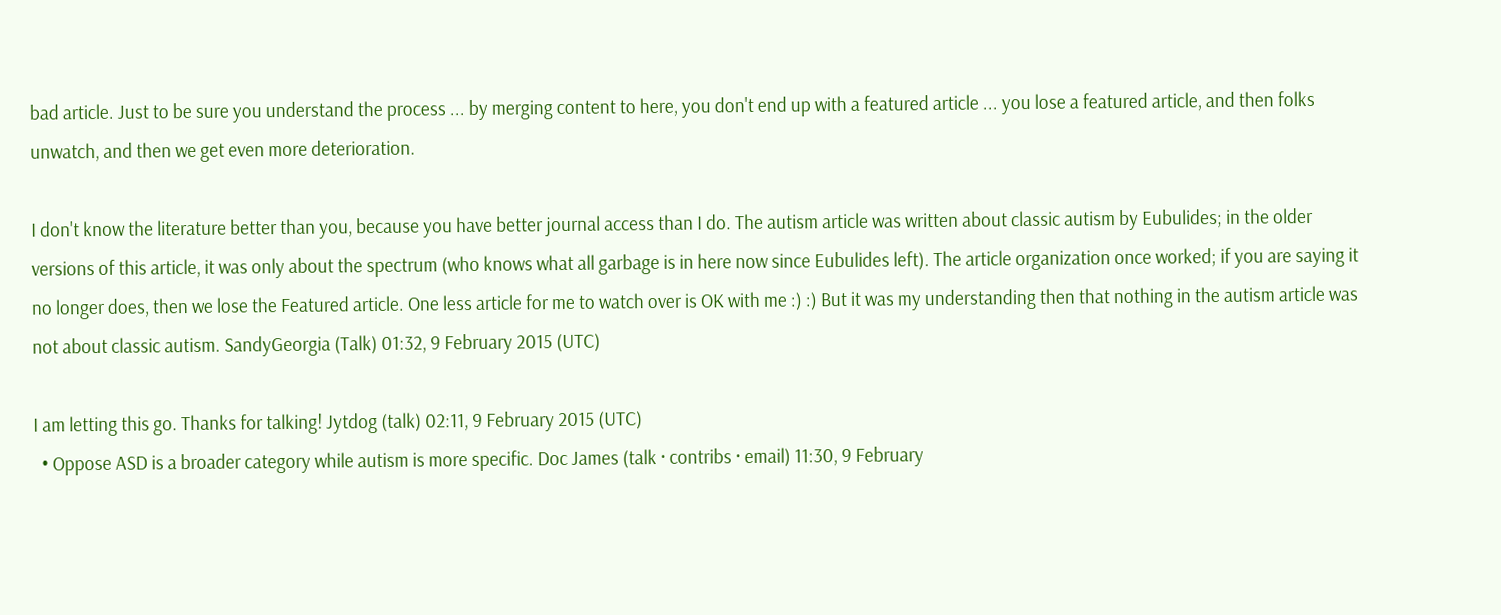bad article. Just to be sure you understand the process ... by merging content to here, you don't end up with a featured article ... you lose a featured article, and then folks unwatch, and then we get even more deterioration.

I don't know the literature better than you, because you have better journal access than I do. The autism article was written about classic autism by Eubulides; in the older versions of this article, it was only about the spectrum (who knows what all garbage is in here now since Eubulides left). The article organization once worked; if you are saying it no longer does, then we lose the Featured article. One less article for me to watch over is OK with me :) :) But it was my understanding then that nothing in the autism article was not about classic autism. SandyGeorgia (Talk) 01:32, 9 February 2015 (UTC)

I am letting this go. Thanks for talking! Jytdog (talk) 02:11, 9 February 2015 (UTC)
  • Oppose ASD is a broader category while autism is more specific. Doc James (talk · contribs · email) 11:30, 9 February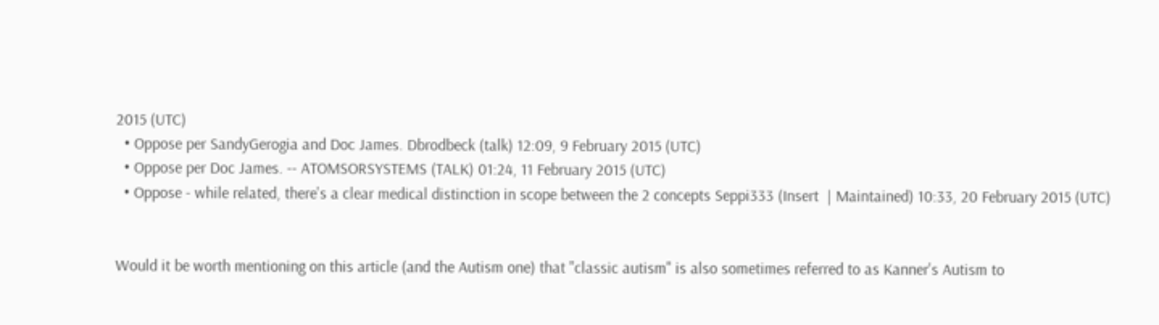2015 (UTC)
  • Oppose per SandyGerogia and Doc James. Dbrodbeck (talk) 12:09, 9 February 2015 (UTC)
  • Oppose per Doc James. -- ATOMSORSYSTEMS (TALK) 01:24, 11 February 2015 (UTC)
  • Oppose - while related, there's a clear medical distinction in scope between the 2 concepts Seppi333 (Insert  | Maintained) 10:33, 20 February 2015 (UTC)


Would it be worth mentioning on this article (and the Autism one) that "classic autism" is also sometimes referred to as Kanner's Autism to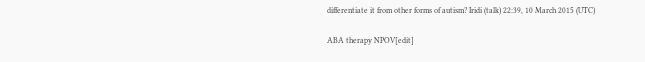differentiate it from other forms of autism? Iridi (talk) 22:39, 10 March 2015 (UTC)

ABA therapy NPOV[edit]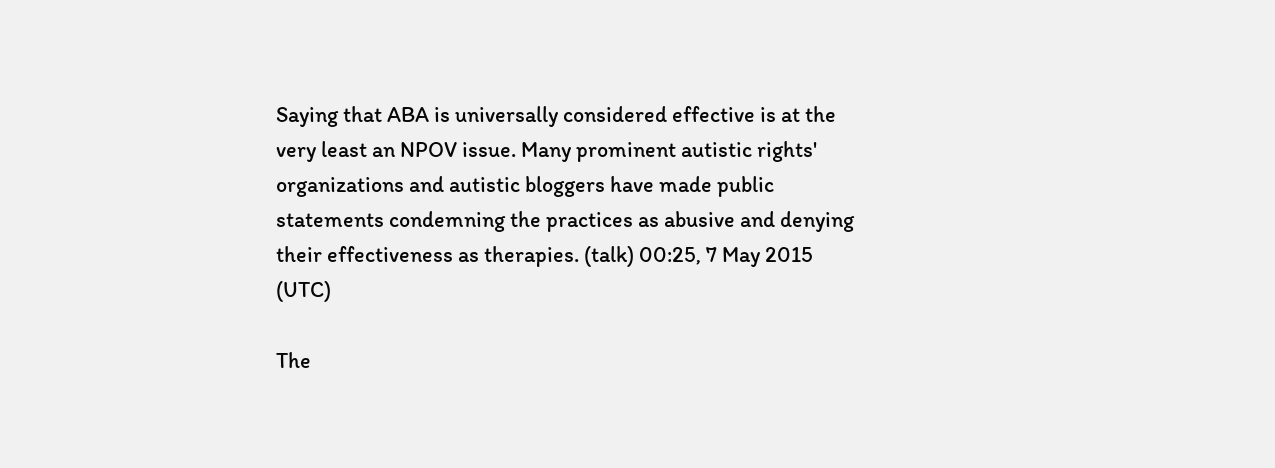Saying that ABA is universally considered effective is at the very least an NPOV issue. Many prominent autistic rights' organizations and autistic bloggers have made public statements condemning the practices as abusive and denying their effectiveness as therapies. (talk) 00:25, 7 May 2015 (UTC)

The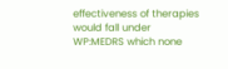effectiveness of therapies would fall under WP:MEDRS which none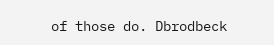of those do. Dbrodbeck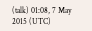(talk) 01:08, 7 May 2015 (UTC)